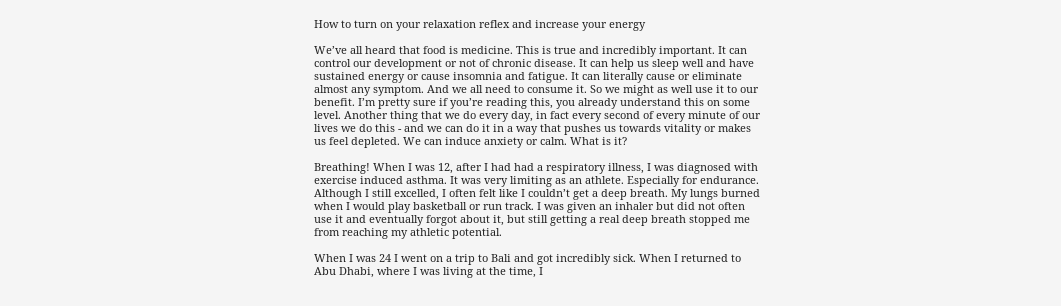How to turn on your relaxation reflex and increase your energy

We’ve all heard that food is medicine. This is true and incredibly important. It can control our development or not of chronic disease. It can help us sleep well and have sustained energy or cause insomnia and fatigue. It can literally cause or eliminate almost any symptom. And we all need to consume it. So we might as well use it to our benefit. I’m pretty sure if you’re reading this, you already understand this on some level. Another thing that we do every day, in fact every second of every minute of our lives we do this - and we can do it in a way that pushes us towards vitality or makes us feel depleted. We can induce anxiety or calm. What is it?

Breathing! When I was 12, after I had had a respiratory illness, I was diagnosed with exercise induced asthma. It was very limiting as an athlete. Especially for endurance. Although I still excelled, I often felt like I couldn’t get a deep breath. My lungs burned when I would play basketball or run track. I was given an inhaler but did not often use it and eventually forgot about it, but still getting a real deep breath stopped me from reaching my athletic potential.

When I was 24 I went on a trip to Bali and got incredibly sick. When I returned to Abu Dhabi, where I was living at the time, I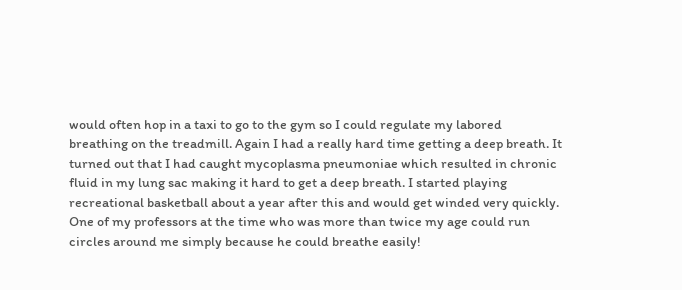would often hop in a taxi to go to the gym so I could regulate my labored breathing on the treadmill. Again I had a really hard time getting a deep breath. It turned out that I had caught mycoplasma pneumoniae which resulted in chronic fluid in my lung sac making it hard to get a deep breath. I started playing recreational basketball about a year after this and would get winded very quickly. One of my professors at the time who was more than twice my age could run circles around me simply because he could breathe easily!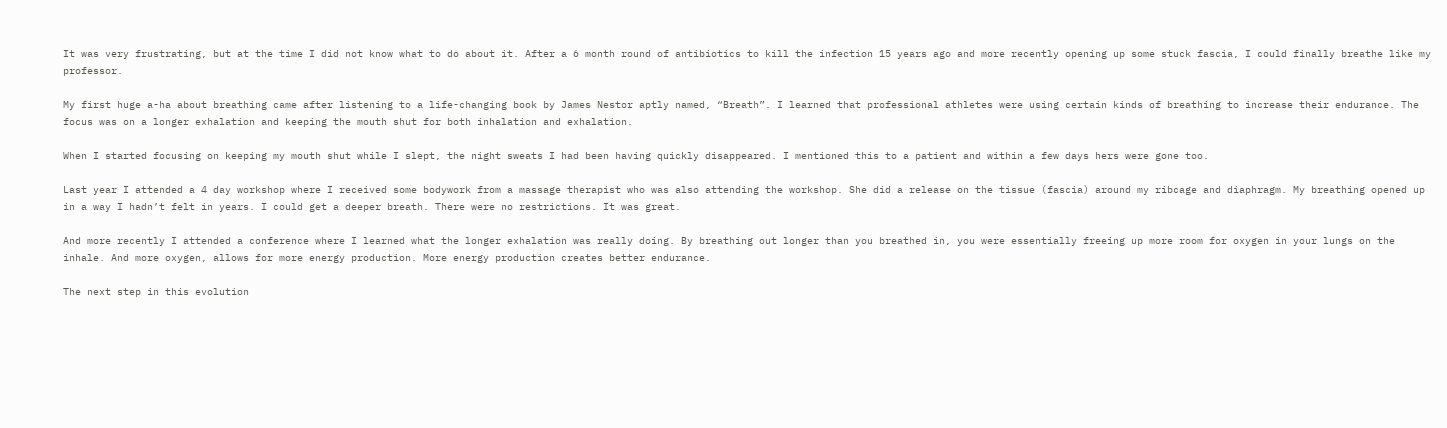It was very frustrating, but at the time I did not know what to do about it. After a 6 month round of antibiotics to kill the infection 15 years ago and more recently opening up some stuck fascia, I could finally breathe like my professor.

My first huge a-ha about breathing came after listening to a life-changing book by James Nestor aptly named, “Breath”. I learned that professional athletes were using certain kinds of breathing to increase their endurance. The focus was on a longer exhalation and keeping the mouth shut for both inhalation and exhalation.

When I started focusing on keeping my mouth shut while I slept, the night sweats I had been having quickly disappeared. I mentioned this to a patient and within a few days hers were gone too.

Last year I attended a 4 day workshop where I received some bodywork from a massage therapist who was also attending the workshop. She did a release on the tissue (fascia) around my ribcage and diaphragm. My breathing opened up in a way I hadn’t felt in years. I could get a deeper breath. There were no restrictions. It was great.

And more recently I attended a conference where I learned what the longer exhalation was really doing. By breathing out longer than you breathed in, you were essentially freeing up more room for oxygen in your lungs on the inhale. And more oxygen, allows for more energy production. More energy production creates better endurance.

The next step in this evolution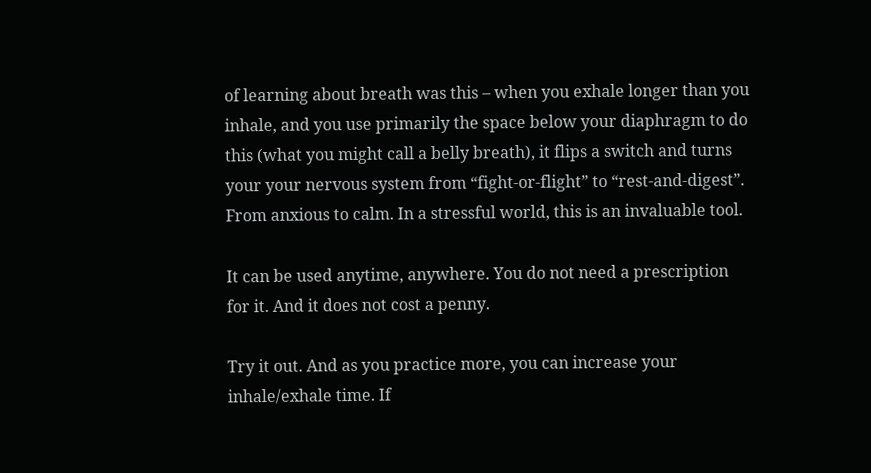of learning about breath was this – when you exhale longer than you inhale, and you use primarily the space below your diaphragm to do this (what you might call a belly breath), it flips a switch and turns your your nervous system from “fight-or-flight” to “rest-and-digest”. From anxious to calm. In a stressful world, this is an invaluable tool.

It can be used anytime, anywhere. You do not need a prescription for it. And it does not cost a penny.

Try it out. And as you practice more, you can increase your inhale/exhale time. If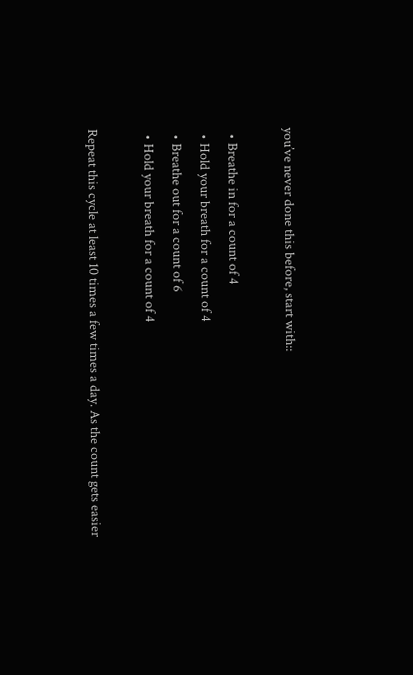you’ve never done this before, start with::

  • Breathe in for a count of 4
  • Hold your breath for a count of 4
  • Breathe out for a count of 6
  • Hold your breath for a count of 4

Repeat this cycle at least 10 times a few times a day. As the count gets easier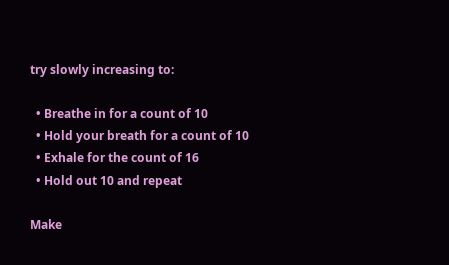try slowly increasing to:

  • Breathe in for a count of 10
  • Hold your breath for a count of 10
  • Exhale for the count of 16
  • Hold out 10 and repeat

Make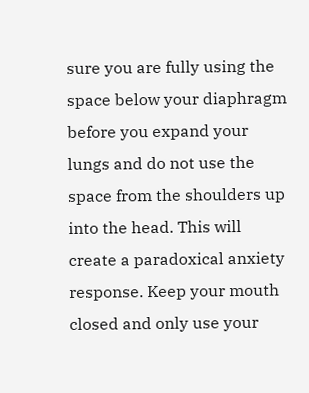sure you are fully using the space below your diaphragm before you expand your lungs and do not use the space from the shoulders up into the head. This will create a paradoxical anxiety response. Keep your mouth closed and only use your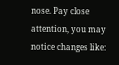nose. Pay close attention, you may notice changes like: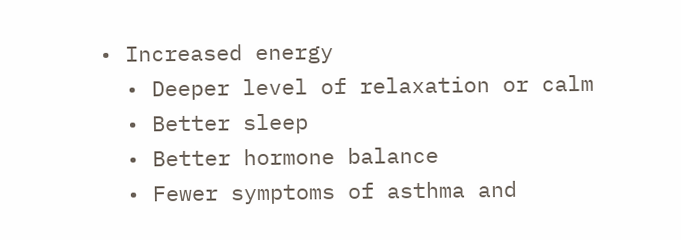• Increased energy
  • Deeper level of relaxation or calm
  • Better sleep
  • Better hormone balance
  • Fewer symptoms of asthma and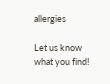allergies

Let us know what you find!